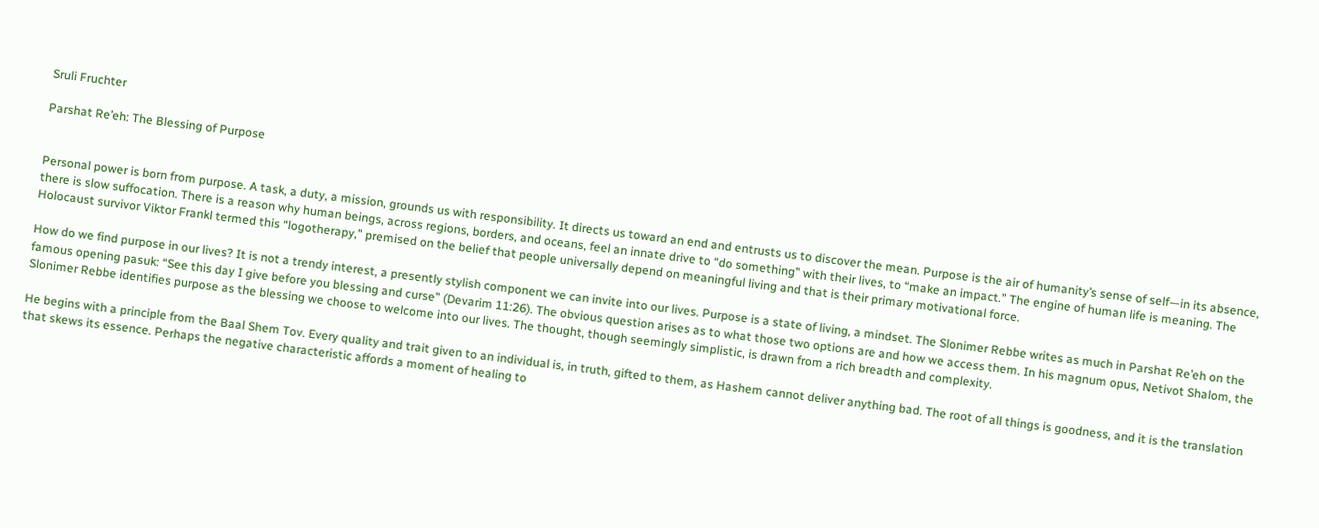Sruli Fruchter

Parshat Re’eh: The Blessing of Purpose


Personal power is born from purpose. A task, a duty, a mission, grounds us with responsibility. It directs us toward an end and entrusts us to discover the mean. Purpose is the air of humanity’s sense of self—in its absence, there is slow suffocation. There is a reason why human beings, across regions, borders, and oceans, feel an innate drive to “do something” with their lives, to “make an impact.” The engine of human life is meaning. The Holocaust survivor Viktor Frankl termed this “logotherapy,” premised on the belief that people universally depend on meaningful living and that is their primary motivational force.

How do we find purpose in our lives? It is not a trendy interest, a presently stylish component we can invite into our lives. Purpose is a state of living, a mindset. The Slonimer Rebbe writes as much in Parshat Re’eh on the famous opening pasuk: “See this day I give before you blessing and curse” (Devarim 11:26). The obvious question arises as to what those two options are and how we access them. In his magnum opus, Netivot Shalom, the Slonimer Rebbe identifies purpose as the blessing we choose to welcome into our lives. The thought, though seemingly simplistic, is drawn from a rich breadth and complexity.

He begins with a principle from the Baal Shem Tov. Every quality and trait given to an individual is, in truth, gifted to them, as Hashem cannot deliver anything bad. The root of all things is goodness, and it is the translation that skews its essence. Perhaps the negative characteristic affords a moment of healing to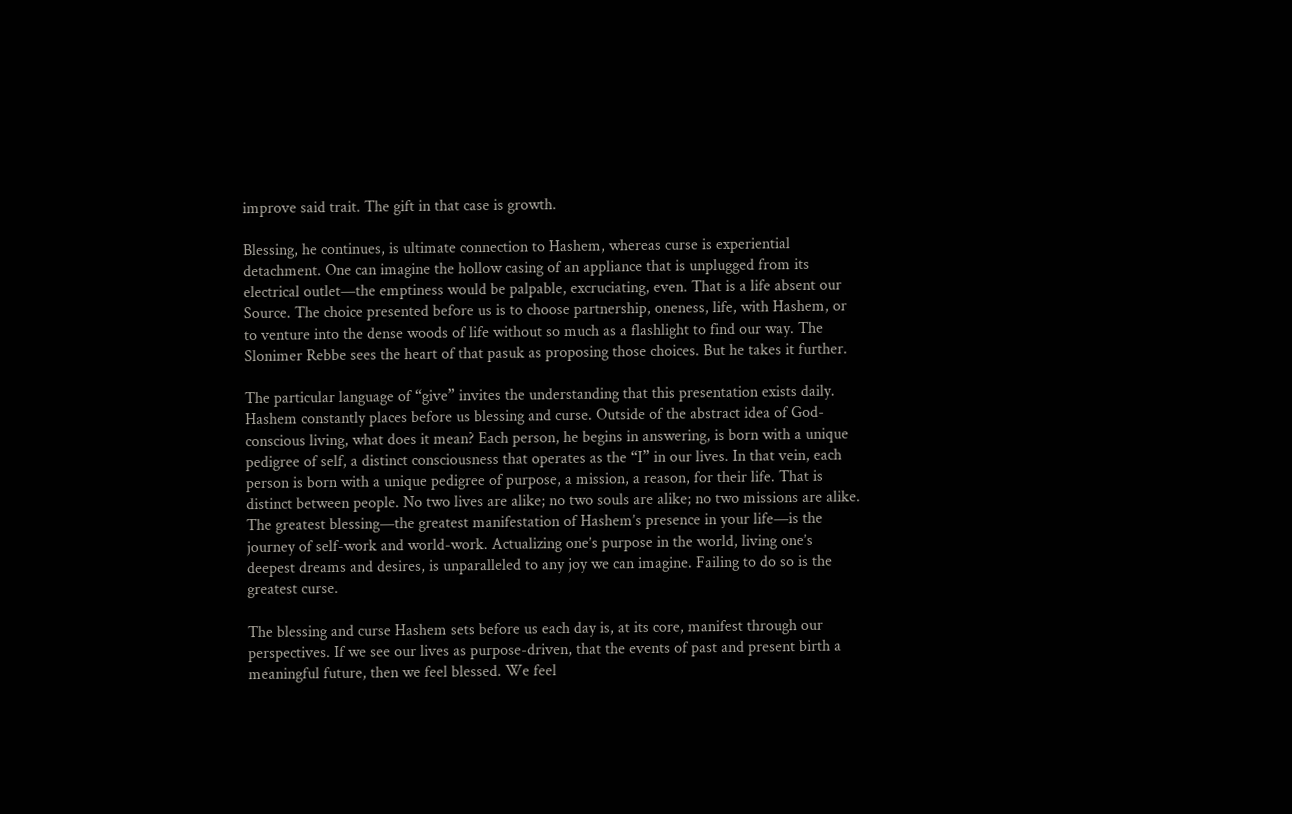improve said trait. The gift in that case is growth.

Blessing, he continues, is ultimate connection to Hashem, whereas curse is experiential detachment. One can imagine the hollow casing of an appliance that is unplugged from its electrical outlet—the emptiness would be palpable, excruciating, even. That is a life absent our Source. The choice presented before us is to choose partnership, oneness, life, with Hashem, or to venture into the dense woods of life without so much as a flashlight to find our way. The Slonimer Rebbe sees the heart of that pasuk as proposing those choices. But he takes it further.

The particular language of “give” invites the understanding that this presentation exists daily. Hashem constantly places before us blessing and curse. Outside of the abstract idea of God-conscious living, what does it mean? Each person, he begins in answering, is born with a unique pedigree of self, a distinct consciousness that operates as the “I” in our lives. In that vein, each person is born with a unique pedigree of purpose, a mission, a reason, for their life. That is distinct between people. No two lives are alike; no two souls are alike; no two missions are alike. The greatest blessing—the greatest manifestation of Hashem’s presence in your life—is the journey of self-work and world-work. Actualizing one’s purpose in the world, living one’s deepest dreams and desires, is unparalleled to any joy we can imagine. Failing to do so is the greatest curse.

The blessing and curse Hashem sets before us each day is, at its core, manifest through our perspectives. If we see our lives as purpose-driven, that the events of past and present birth a meaningful future, then we feel blessed. We feel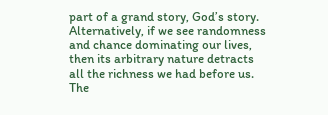part of a grand story, God’s story. Alternatively, if we see randomness and chance dominating our lives, then its arbitrary nature detracts all the richness we had before us. The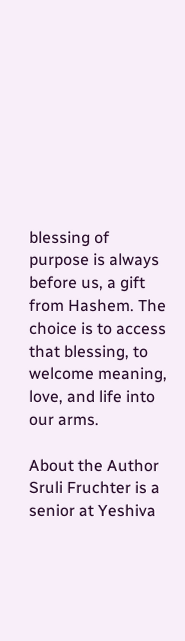blessing of purpose is always before us, a gift from Hashem. The choice is to access that blessing, to welcome meaning, love, and life into our arms.

About the Author
Sruli Fruchter is a senior at Yeshiva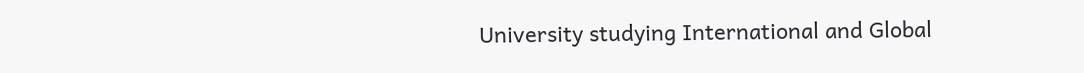University studying International and Global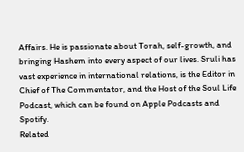Affairs. He is passionate about Torah, self-growth, and bringing Hashem into every aspect of our lives. Sruli has vast experience in international relations, is the Editor in Chief of The Commentator, and the Host of the Soul Life Podcast, which can be found on Apple Podcasts and Spotify.
Related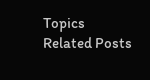Topics
Related Posts